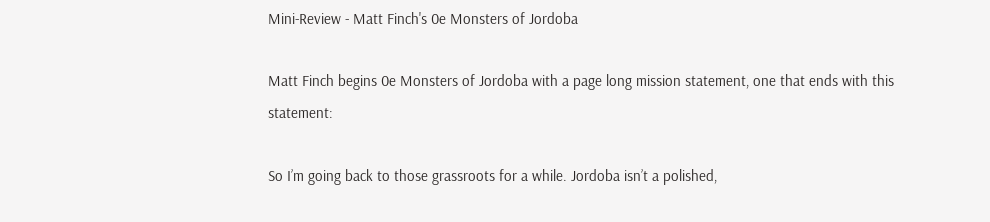Mini-Review - Matt Finch's 0e Monsters of Jordoba

Matt Finch begins 0e Monsters of Jordoba with a page long mission statement, one that ends with this statement:

So I’m going back to those grassroots for a while. Jordoba isn’t a polished,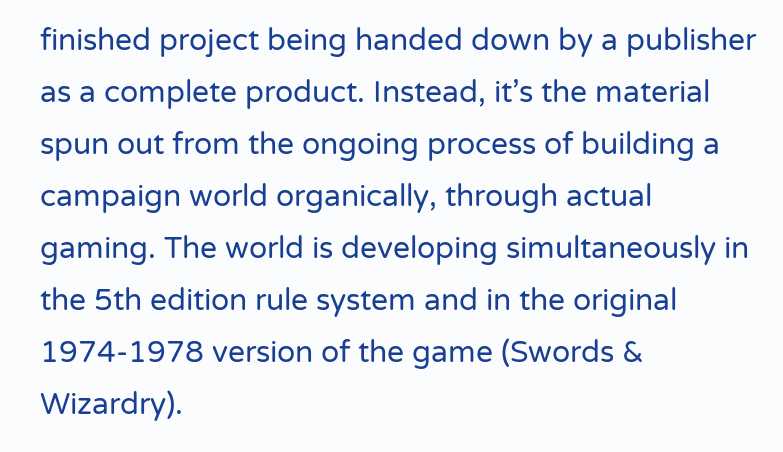finished project being handed down by a publisher as a complete product. Instead, it’s the material spun out from the ongoing process of building a campaign world organically, through actual gaming. The world is developing simultaneously in the 5th edition rule system and in the original 1974-1978 version of the game (Swords & Wizardry).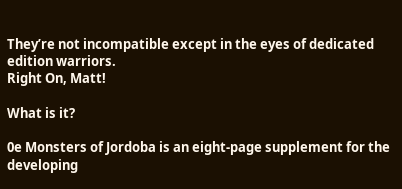They’re not incompatible except in the eyes of dedicated edition warriors.
Right On, Matt!

What is it?

0e Monsters of Jordoba is an eight-page supplement for the developing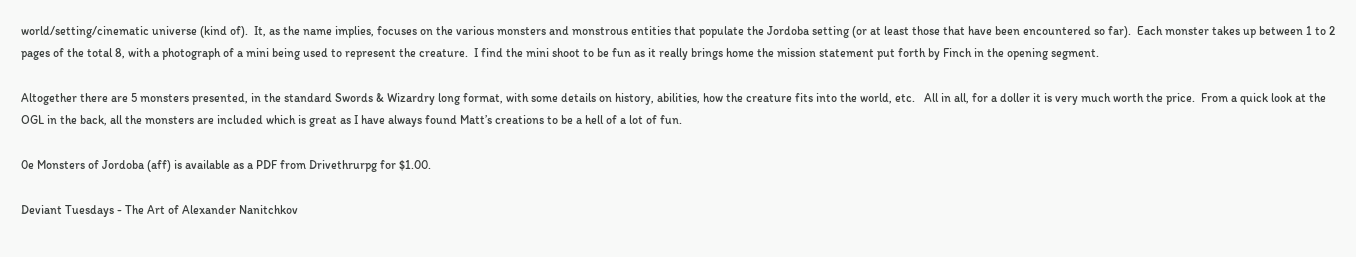world/setting/cinematic universe (kind of).  It, as the name implies, focuses on the various monsters and monstrous entities that populate the Jordoba setting (or at least those that have been encountered so far).  Each monster takes up between 1 to 2 pages of the total 8, with a photograph of a mini being used to represent the creature.  I find the mini shoot to be fun as it really brings home the mission statement put forth by Finch in the opening segment.

Altogether there are 5 monsters presented, in the standard Swords & Wizardry long format, with some details on history, abilities, how the creature fits into the world, etc.   All in all, for a doller it is very much worth the price.  From a quick look at the OGL in the back, all the monsters are included which is great as I have always found Matt’s creations to be a hell of a lot of fun.

0e Monsters of Jordoba (aff) is available as a PDF from Drivethrurpg for $1.00.

Deviant Tuesdays - The Art of Alexander Nanitchkov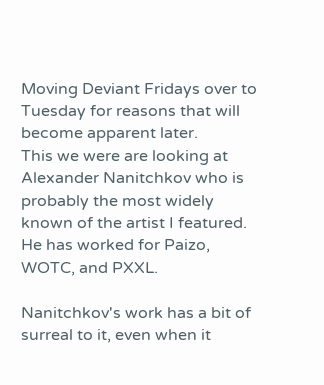Moving Deviant Fridays over to Tuesday for reasons that will become apparent later.
This we were are looking at Alexander Nanitchkov who is probably the most widely known of the artist I featured.  He has worked for Paizo, WOTC, and PXXL.

Nanitchkov's work has a bit of surreal to it, even when it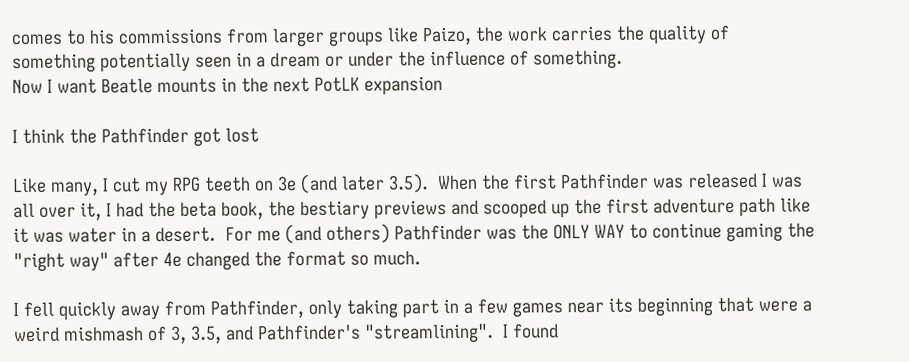comes to his commissions from larger groups like Paizo, the work carries the quality of something potentially seen in a dream or under the influence of something.
Now I want Beatle mounts in the next PotLK expansion

I think the Pathfinder got lost

Like many, I cut my RPG teeth on 3e (and later 3.5).  When the first Pathfinder was released I was all over it, I had the beta book, the bestiary previews and scooped up the first adventure path like it was water in a desert.  For me (and others) Pathfinder was the ONLY WAY to continue gaming the "right way" after 4e changed the format so much.

I fell quickly away from Pathfinder, only taking part in a few games near its beginning that were a weird mishmash of 3, 3.5, and Pathfinder's "streamlining".  I found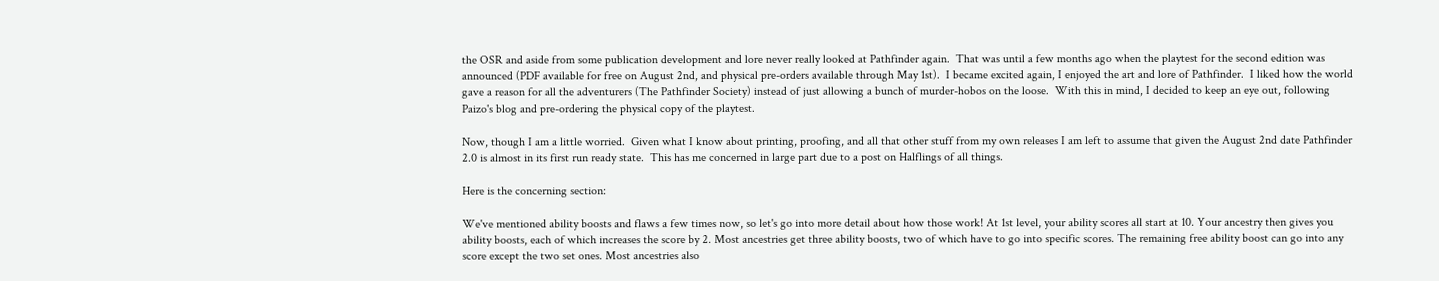the OSR and aside from some publication development and lore never really looked at Pathfinder again.  That was until a few months ago when the playtest for the second edition was announced (PDF available for free on August 2nd, and physical pre-orders available through May 1st).  I became excited again, I enjoyed the art and lore of Pathfinder.  I liked how the world gave a reason for all the adventurers (The Pathfinder Society) instead of just allowing a bunch of murder-hobos on the loose.  With this in mind, I decided to keep an eye out, following Paizo's blog and pre-ordering the physical copy of the playtest.

Now, though I am a little worried.  Given what I know about printing, proofing, and all that other stuff from my own releases I am left to assume that given the August 2nd date Pathfinder 2.0 is almost in its first run ready state.  This has me concerned in large part due to a post on Halflings of all things.

Here is the concerning section:

We've mentioned ability boosts and flaws a few times now, so let's go into more detail about how those work! At 1st level, your ability scores all start at 10. Your ancestry then gives you ability boosts, each of which increases the score by 2. Most ancestries get three ability boosts, two of which have to go into specific scores. The remaining free ability boost can go into any score except the two set ones. Most ancestries also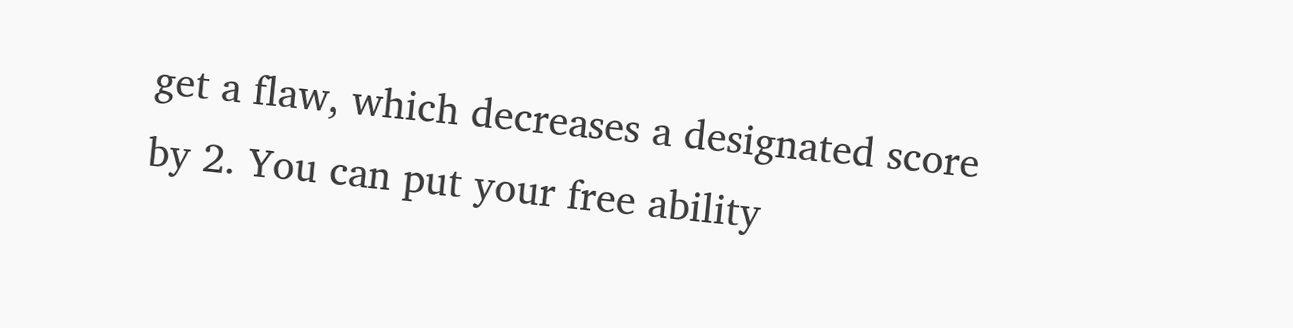get a flaw, which decreases a designated score by 2. You can put your free ability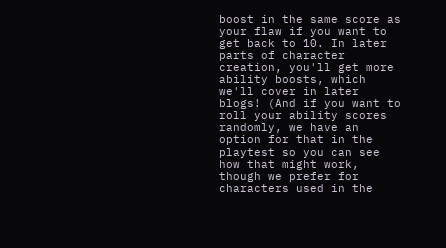boost in the same score as your flaw if you want to get back to 10. In later parts of character creation, you'll get more ability boosts, which we'll cover in later blogs! (And if you want to roll your ability scores randomly, we have an option for that in the playtest so you can see how that might work, though we prefer for characters used in the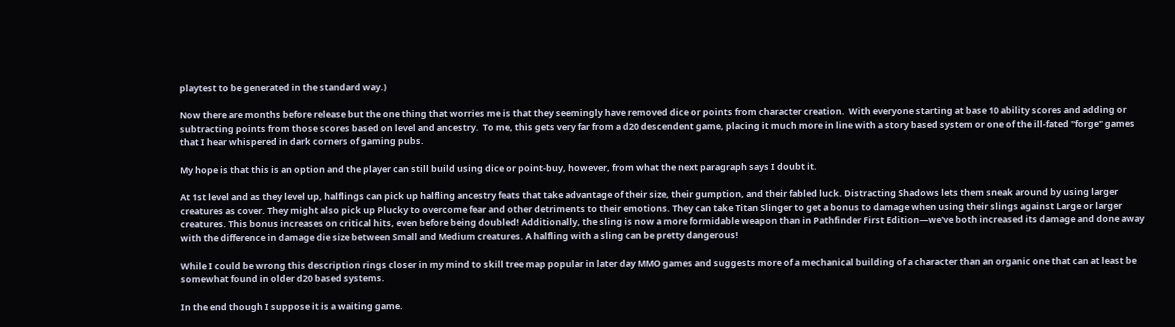playtest to be generated in the standard way.)

Now there are months before release but the one thing that worries me is that they seemingly have removed dice or points from character creation.  With everyone starting at base 10 ability scores and adding or subtracting points from those scores based on level and ancestry.  To me, this gets very far from a d20 descendent game, placing it much more in line with a story based system or one of the ill-fated "forge" games that I hear whispered in dark corners of gaming pubs.

My hope is that this is an option and the player can still build using dice or point-buy, however, from what the next paragraph says I doubt it.

At 1st level and as they level up, halflings can pick up halfling ancestry feats that take advantage of their size, their gumption, and their fabled luck. Distracting Shadows lets them sneak around by using larger creatures as cover. They might also pick up Plucky to overcome fear and other detriments to their emotions. They can take Titan Slinger to get a bonus to damage when using their slings against Large or larger creatures. This bonus increases on critical hits, even before being doubled! Additionally, the sling is now a more formidable weapon than in Pathfinder First Edition—we've both increased its damage and done away with the difference in damage die size between Small and Medium creatures. A halfling with a sling can be pretty dangerous!

While I could be wrong this description rings closer in my mind to skill tree map popular in later day MMO games and suggests more of a mechanical building of a character than an organic one that can at least be somewhat found in older d20 based systems.

In the end though I suppose it is a waiting game.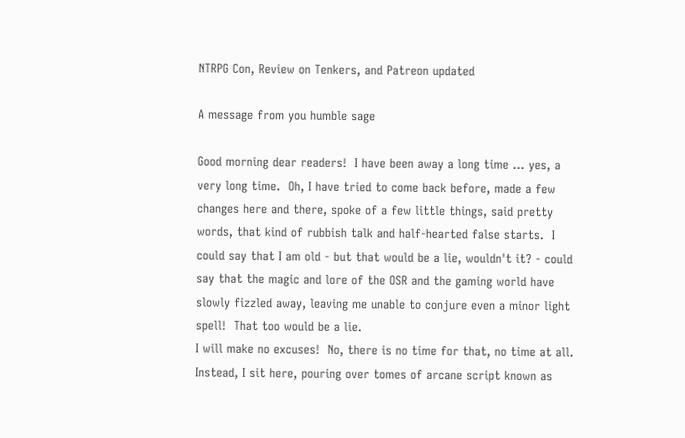NTRPG Con, Review on Tenkers, and Patreon updated

A message from you humble sage

Good morning dear readers!  I have been away a long time ... yes, a very long time.  Oh, I have tried to come back before, made a few changes here and there, spoke of a few little things, said pretty words, that kind of rubbish talk and half-hearted false starts.  I could say that I am old - but that would be a lie, wouldn't it? - could say that the magic and lore of the OSR and the gaming world have slowly fizzled away, leaving me unable to conjure even a minor light spell!  That too would be a lie.
I will make no excuses!  No, there is no time for that, no time at all.  Instead, I sit here, pouring over tomes of arcane script known as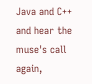Java and C++ and hear the muse's call again,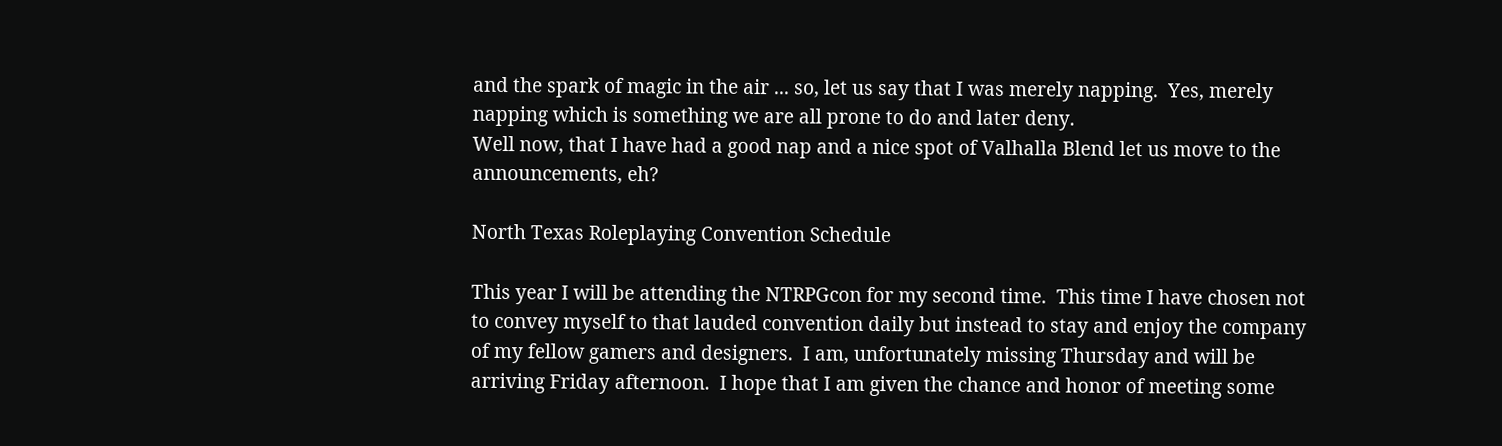and the spark of magic in the air ... so, let us say that I was merely napping.  Yes, merely napping which is something we are all prone to do and later deny.
Well now, that I have had a good nap and a nice spot of Valhalla Blend let us move to the announcements, eh?

North Texas Roleplaying Convention Schedule

This year I will be attending the NTRPGcon for my second time.  This time I have chosen not to convey myself to that lauded convention daily but instead to stay and enjoy the company of my fellow gamers and designers.  I am, unfortunately missing Thursday and will be arriving Friday afternoon.  I hope that I am given the chance and honor of meeting some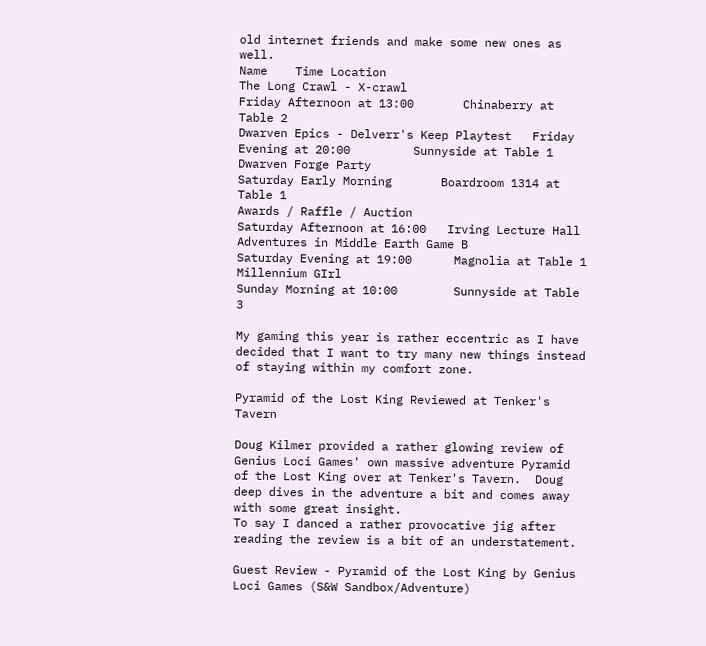old internet friends and make some new ones as well.
Name    Time Location
The Long Crawl - X-crawl                          Friday Afternoon at 13:00       Chinaberry at Table 2
Dwarven Epics - Delverr's Keep Playtest   Friday Evening at 20:00         Sunnyside at Table 1
Dwarven Forge Party                                  Saturday Early Morning       Boardroom 1314 at Table 1
Awards / Raffle / Auction                           Saturday Afternoon at 16:00   Irving Lecture Hall
Adventures in Middle Earth Game B          Saturday Evening at 19:00      Magnolia at Table 1
Millennium GIrl                                             Sunday Morning at 10:00        Sunnyside at Table 3

My gaming this year is rather eccentric as I have decided that I want to try many new things instead of staying within my comfort zone.

Pyramid of the Lost King Reviewed at Tenker's Tavern

Doug Kilmer provided a rather glowing review of Genius Loci Games' own massive adventure Pyramid of the Lost King over at Tenker's Tavern.  Doug deep dives in the adventure a bit and comes away with some great insight.
To say I danced a rather provocative jig after reading the review is a bit of an understatement.

Guest Review - Pyramid of the Lost King by Genius Loci Games (S&W Sandbox/Adventure)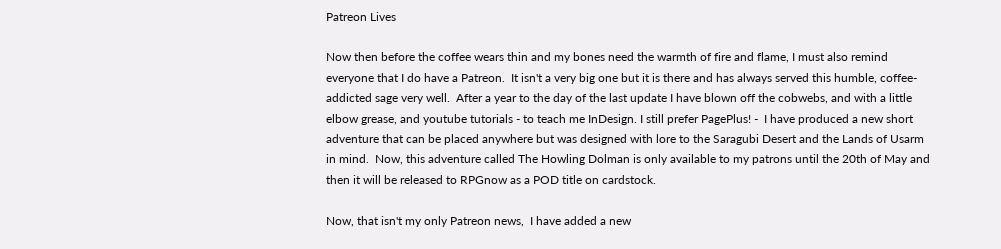Patreon Lives

Now then before the coffee wears thin and my bones need the warmth of fire and flame, I must also remind everyone that I do have a Patreon.  It isn't a very big one but it is there and has always served this humble, coffee-addicted sage very well.  After a year to the day of the last update I have blown off the cobwebs, and with a little elbow grease, and youtube tutorials - to teach me InDesign. I still prefer PagePlus! -  I have produced a new short adventure that can be placed anywhere but was designed with lore to the Saragubi Desert and the Lands of Usarm in mind.  Now, this adventure called The Howling Dolman is only available to my patrons until the 20th of May and then it will be released to RPGnow as a POD title on cardstock.

Now, that isn't my only Patreon news,  I have added a new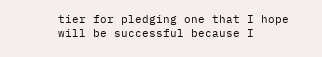tier for pledging one that I hope will be successful because I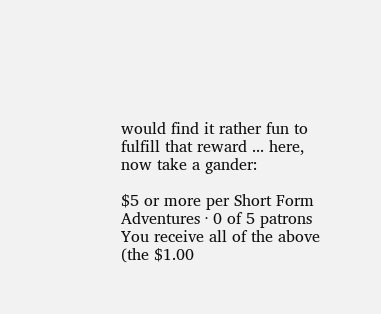would find it rather fun to fulfill that reward ... here, now take a gander:

$5 or more per Short Form Adventures ∙ 0 of 5 patrons
You receive all of the above (the $1.00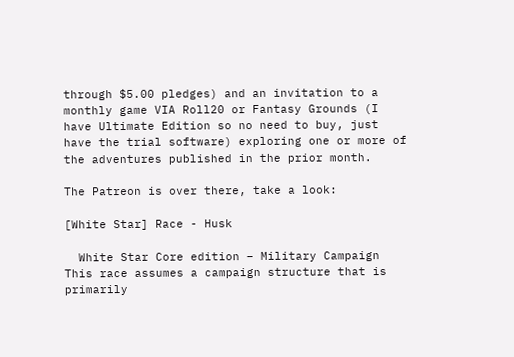through $5.00 pledges) and an invitation to a monthly game VIA Roll20 or Fantasy Grounds (I have Ultimate Edition so no need to buy, just have the trial software) exploring one or more of the adventures published in the prior month.

The Patreon is over there, take a look:

[White Star] Race - Husk

  White Star Core edition – Military Campaign This race assumes a campaign structure that is primarily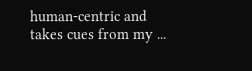human-centric and takes cues from my ...